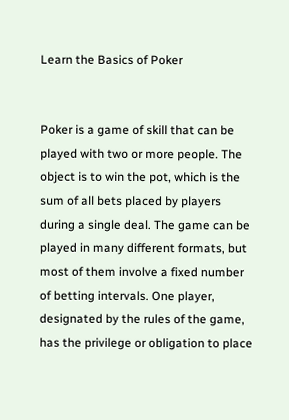Learn the Basics of Poker


Poker is a game of skill that can be played with two or more people. The object is to win the pot, which is the sum of all bets placed by players during a single deal. The game can be played in many different formats, but most of them involve a fixed number of betting intervals. One player, designated by the rules of the game, has the privilege or obligation to place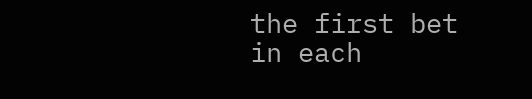the first bet in each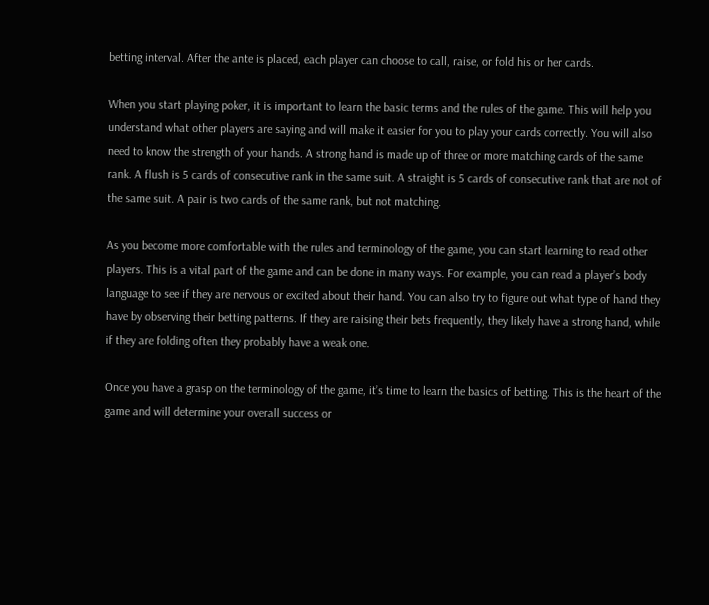betting interval. After the ante is placed, each player can choose to call, raise, or fold his or her cards.

When you start playing poker, it is important to learn the basic terms and the rules of the game. This will help you understand what other players are saying and will make it easier for you to play your cards correctly. You will also need to know the strength of your hands. A strong hand is made up of three or more matching cards of the same rank. A flush is 5 cards of consecutive rank in the same suit. A straight is 5 cards of consecutive rank that are not of the same suit. A pair is two cards of the same rank, but not matching.

As you become more comfortable with the rules and terminology of the game, you can start learning to read other players. This is a vital part of the game and can be done in many ways. For example, you can read a player’s body language to see if they are nervous or excited about their hand. You can also try to figure out what type of hand they have by observing their betting patterns. If they are raising their bets frequently, they likely have a strong hand, while if they are folding often they probably have a weak one.

Once you have a grasp on the terminology of the game, it’s time to learn the basics of betting. This is the heart of the game and will determine your overall success or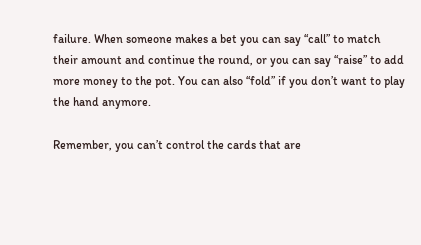failure. When someone makes a bet you can say “call” to match their amount and continue the round, or you can say “raise” to add more money to the pot. You can also “fold” if you don’t want to play the hand anymore.

Remember, you can’t control the cards that are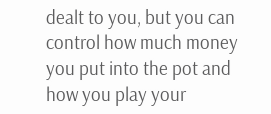dealt to you, but you can control how much money you put into the pot and how you play your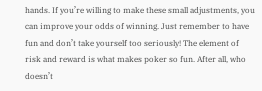hands. If you’re willing to make these small adjustments, you can improve your odds of winning. Just remember to have fun and don’t take yourself too seriously! The element of risk and reward is what makes poker so fun. After all, who doesn’t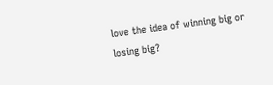love the idea of winning big or losing big?